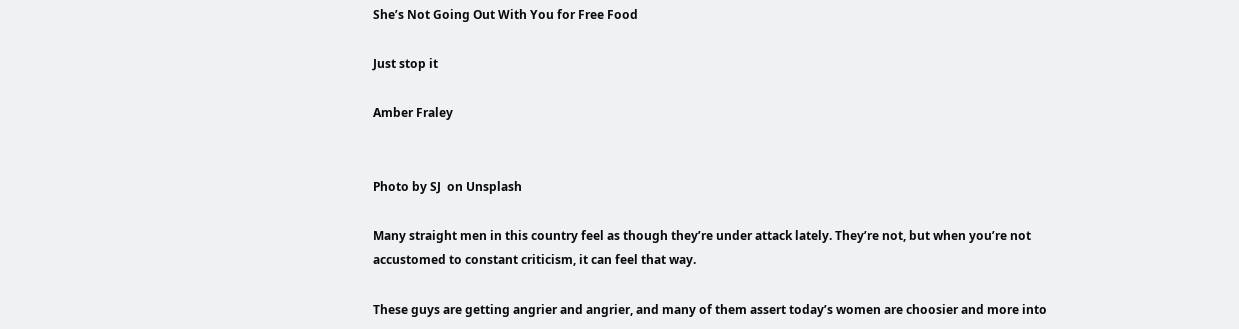She’s Not Going Out With You for Free Food

Just stop it

Amber Fraley


Photo by SJ  on Unsplash

Many straight men in this country feel as though they’re under attack lately. They’re not, but when you’re not accustomed to constant criticism, it can feel that way.

These guys are getting angrier and angrier, and many of them assert today’s women are choosier and more into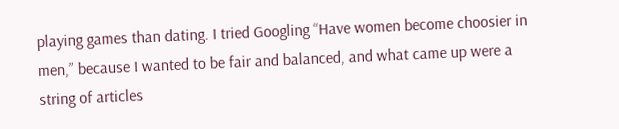playing games than dating. I tried Googling “Have women become choosier in men,” because I wanted to be fair and balanced, and what came up were a string of articles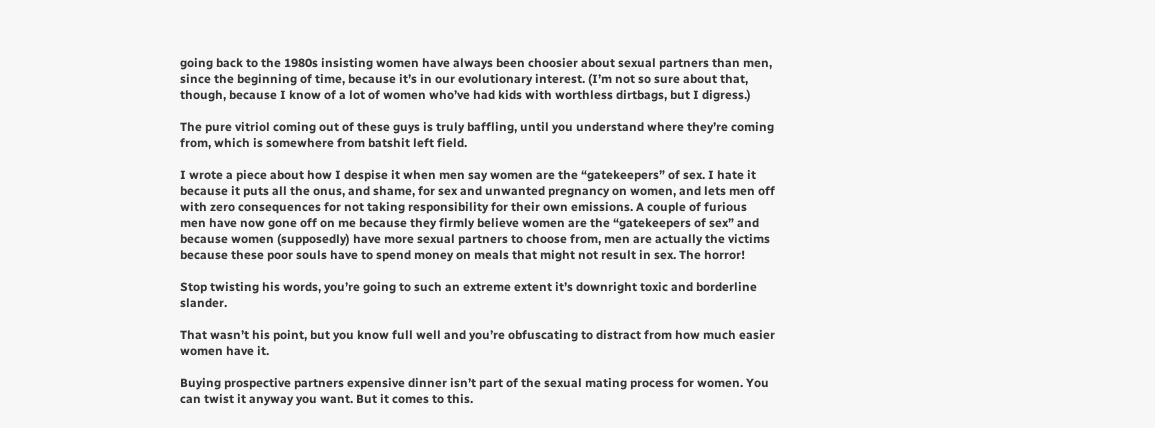going back to the 1980s insisting women have always been choosier about sexual partners than men, since the beginning of time, because it’s in our evolutionary interest. (I’m not so sure about that, though, because I know of a lot of women who’ve had kids with worthless dirtbags, but I digress.)

The pure vitriol coming out of these guys is truly baffling, until you understand where they’re coming from, which is somewhere from batshit left field.

I wrote a piece about how I despise it when men say women are the “gatekeepers” of sex. I hate it because it puts all the onus, and shame, for sex and unwanted pregnancy on women, and lets men off with zero consequences for not taking responsibility for their own emissions. A couple of furious men have now gone off on me because they firmly believe women are the “gatekeepers of sex” and because women (supposedly) have more sexual partners to choose from, men are actually the victims because these poor souls have to spend money on meals that might not result in sex. The horror!

Stop twisting his words, you’re going to such an extreme extent it’s downright toxic and borderline slander.

That wasn’t his point, but you know full well and you’re obfuscating to distract from how much easier women have it.

Buying prospective partners expensive dinner isn’t part of the sexual mating process for women. You can twist it anyway you want. But it comes to this.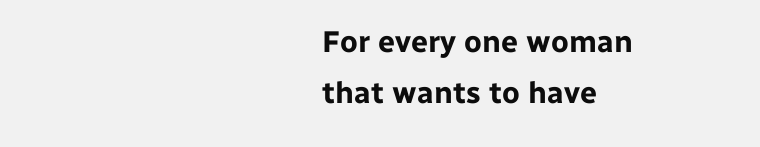For every one woman that wants to have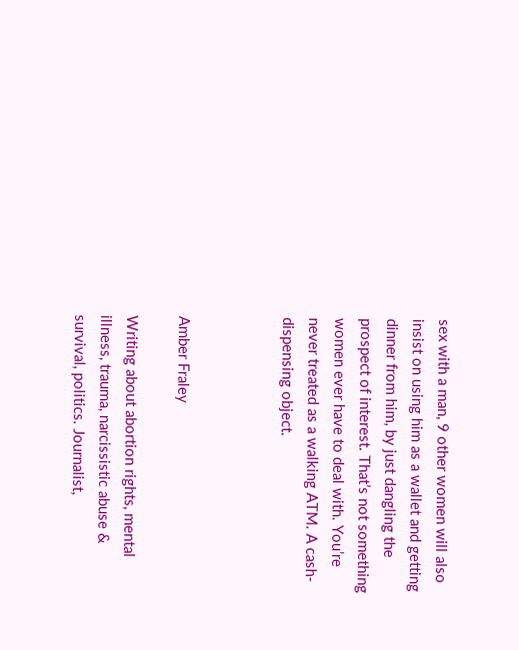sex with a man, 9 other women will also insist on using him as a wallet and getting dinner from him, by just dangling the prospect of interest. That’s not something women ever have to deal with. You’re never treated as a walking ATM. A cash-dispensing object.



Amber Fraley

Writing about abortion rights, mental illness, trauma, narcissistic abuse & survival, politics. Journalist,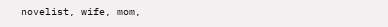novelist, wife, mom,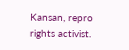Kansan, repro rights activist.